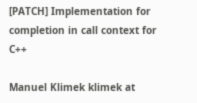[PATCH] Implementation for completion in call context for C++

Manuel Klimek klimek at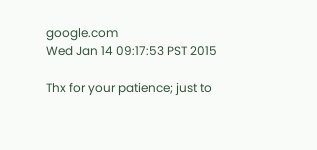google.com
Wed Jan 14 09:17:53 PST 2015

Thx for your patience; just to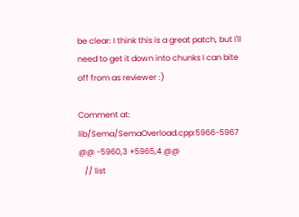be clear: I think this is a great patch, but I'll need to get it down into chunks I can bite off from as reviewer :)

Comment at: lib/Sema/SemaOverload.cpp:5966-5967
@@ -5960,3 +5965,4 @@
   // list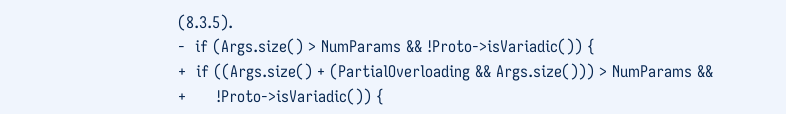(8.3.5).
-  if (Args.size() > NumParams && !Proto->isVariadic()) {
+  if ((Args.size() + (PartialOverloading && Args.size())) > NumParams &&
+      !Proto->isVariadic()) {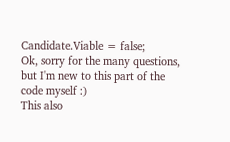Candidate.Viable = false;
Ok, sorry for the many questions, but I'm new to this part of the code myself :)
This also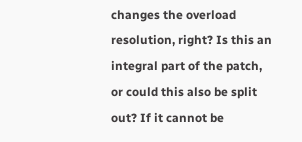changes the overload resolution, right? Is this an integral part of the patch, or could this also be split out? If it cannot be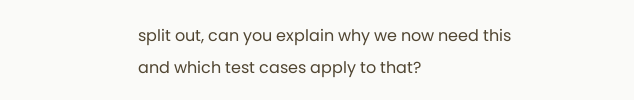split out, can you explain why we now need this and which test cases apply to that?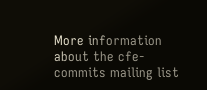More information about the cfe-commits mailing list